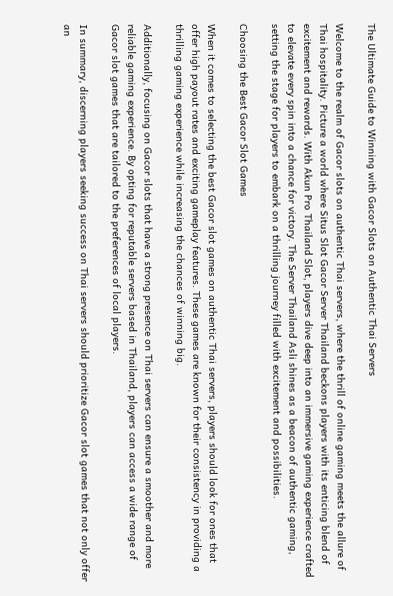The Ultimate Guide to Winning with Gacor Slots on Authentic Thai Servers

Welcome to the realm of Gacor slots on authentic Thai servers, where the thrill of online gaming meets the allure of Thai hospitality. Picture a world where Situs Slot Gacor Server Thailand beckons players with its enticing blend of excitement and rewards. With Akun Pro Thailand Slot, players dive deep into an immersive gaming experience crafted to elevate every spin into a chance for victory. The Server Thailand Asli shines as a beacon of authentic gaming, setting the stage for players to embark on a thrilling journey filled with excitement and possibilities.

Choosing the Best Gacor Slot Games

When it comes to selecting the best Gacor slot games on authentic Thai servers, players should look for ones that offer high payout rates and exciting gameplay features. These games are known for their consistency in providing a thrilling gaming experience while increasing the chances of winning big.

Additionally, focusing on Gacor slots that have a strong presence on Thai servers can ensure a smoother and more reliable gaming experience. By opting for reputable servers based in Thailand, players can access a wide range of Gacor slot games that are tailored to the preferences of local players.

In summary, discerning players seeking success on Thai servers should prioritize Gacor slot games that not only offer an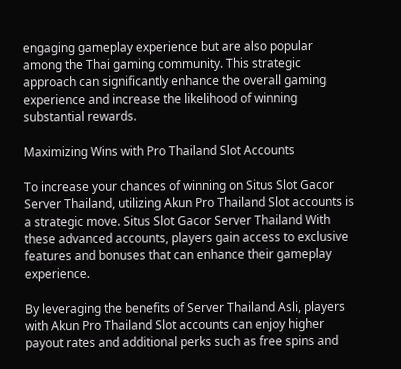engaging gameplay experience but are also popular among the Thai gaming community. This strategic approach can significantly enhance the overall gaming experience and increase the likelihood of winning substantial rewards.

Maximizing Wins with Pro Thailand Slot Accounts

To increase your chances of winning on Situs Slot Gacor Server Thailand, utilizing Akun Pro Thailand Slot accounts is a strategic move. Situs Slot Gacor Server Thailand With these advanced accounts, players gain access to exclusive features and bonuses that can enhance their gameplay experience.

By leveraging the benefits of Server Thailand Asli, players with Akun Pro Thailand Slot accounts can enjoy higher payout rates and additional perks such as free spins and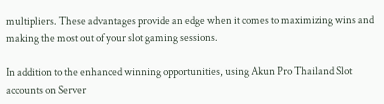multipliers. These advantages provide an edge when it comes to maximizing wins and making the most out of your slot gaming sessions.

In addition to the enhanced winning opportunities, using Akun Pro Thailand Slot accounts on Server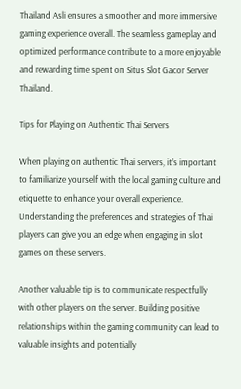Thailand Asli ensures a smoother and more immersive gaming experience overall. The seamless gameplay and optimized performance contribute to a more enjoyable and rewarding time spent on Situs Slot Gacor Server Thailand.

Tips for Playing on Authentic Thai Servers

When playing on authentic Thai servers, it’s important to familiarize yourself with the local gaming culture and etiquette to enhance your overall experience. Understanding the preferences and strategies of Thai players can give you an edge when engaging in slot games on these servers.

Another valuable tip is to communicate respectfully with other players on the server. Building positive relationships within the gaming community can lead to valuable insights and potentially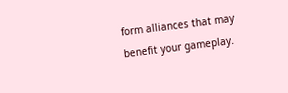form alliances that may benefit your gameplay.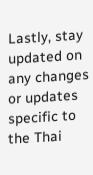Lastly, stay updated on any changes or updates specific to the Thai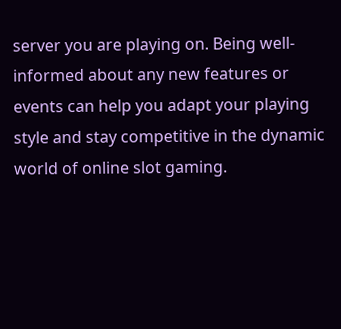server you are playing on. Being well-informed about any new features or events can help you adapt your playing style and stay competitive in the dynamic world of online slot gaming.